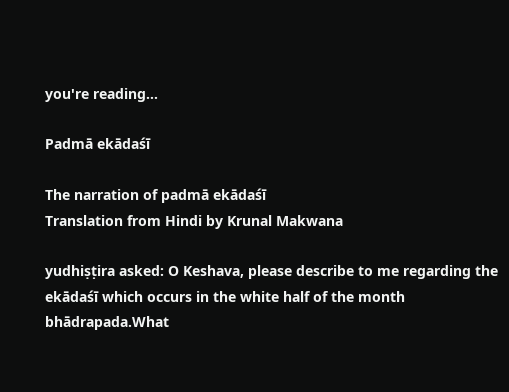you're reading...

Padmā ekādaśī

The narration of padmā ekādaśī
Translation from Hindi by Krunal Makwana

yudhiṣṭira asked: O Keshava, please describe to me regarding the ekādaśī which occurs in the white half of the month bhādrapada.What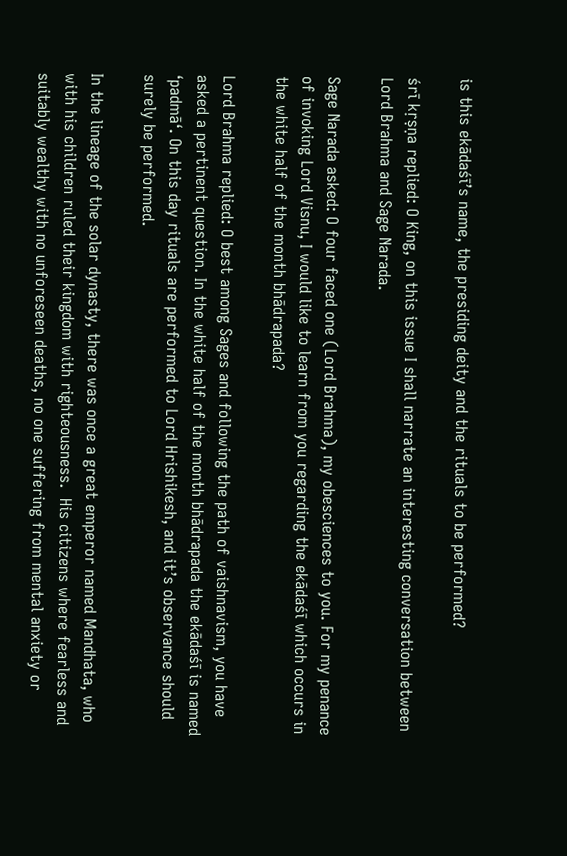is this ekādaśī’s name, the presiding deity and the rituals to be performed?

śrī kṛṣṇa replied: O King, on this issue I shall narrate an interesting conversation between Lord Brahma and Sage Narada.

Sage Narada asked: O four faced one (Lord Brahma), my obesciences to you. For my penance of invoking Lord Visnu, I would like to learn from you regarding the ekādaśī which occurs in the white half of the month bhādrapada?

Lord Brahma replied: O best among Sages and following the path of vaishnavism, you have asked a pertinent question. In the white half of the month bhādrapada the ekādaśī is named ‘padmā‘. On this day rituals are performed to Lord Hrishikesh, and it’s observance should surely be performed.

In the lineage of the solar dynasty, there was once a great emperor named Mandhata, who with his children ruled their kingdom with righteousness.  His citizens where fearless and suitably wealthy with no unforeseen deaths, no one suffering from mental anxiety or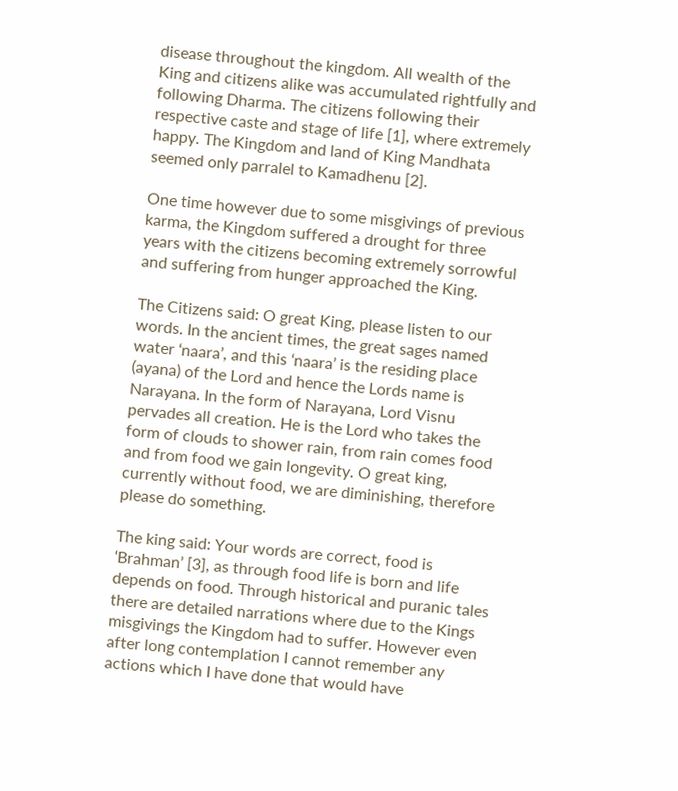disease throughout the kingdom. All wealth of the King and citizens alike was accumulated rightfully and following Dharma. The citizens following their respective caste and stage of life [1], where extremely happy. The Kingdom and land of King Mandhata seemed only parralel to Kamadhenu [2].

One time however due to some misgivings of previous karma, the Kingdom suffered a drought for three years with the citizens becoming extremely sorrowful and suffering from hunger approached the King.

The Citizens said: O great King, please listen to our words. In the ancient times, the great sages named water ‘naara’, and this ‘naara’ is the residing place (ayana) of the Lord and hence the Lords name is Narayana. In the form of Narayana, Lord Visnu pervades all creation. He is the Lord who takes the form of clouds to shower rain, from rain comes food and from food we gain longevity. O great king, currently without food, we are diminishing, therefore please do something.

The king said: Your words are correct, food is ‘Brahman’ [3], as through food life is born and life depends on food. Through historical and puranic tales there are detailed narrations where due to the Kings misgivings the Kingdom had to suffer. However even after long contemplation I cannot remember any actions which I have done that would have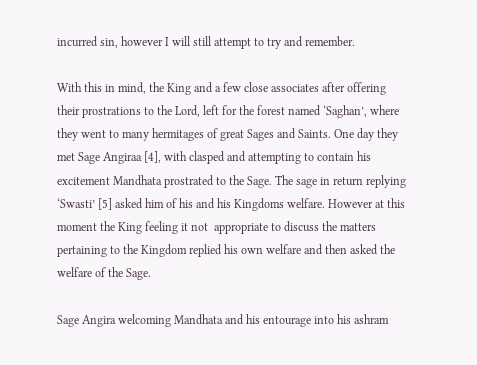incurred sin, however I will still attempt to try and remember.

With this in mind, the King and a few close associates after offering their prostrations to the Lord, left for the forest named ‘Saghan’, where they went to many hermitages of great Sages and Saints. One day they met Sage Angiraa [4], with clasped and attempting to contain his excitement Mandhata prostrated to the Sage. The sage in return replying ‘Swasti’ [5] asked him of his and his Kingdoms welfare. However at this moment the King feeling it not  appropriate to discuss the matters pertaining to the Kingdom replied his own welfare and then asked the welfare of the Sage.

Sage Angira welcoming Mandhata and his entourage into his ashram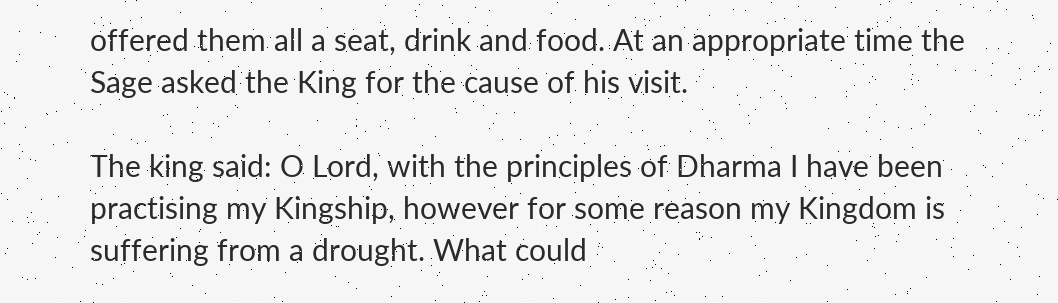offered them all a seat, drink and food. At an appropriate time the Sage asked the King for the cause of his visit.

The king said: O Lord, with the principles of Dharma I have been practising my Kingship, however for some reason my Kingdom is suffering from a drought. What could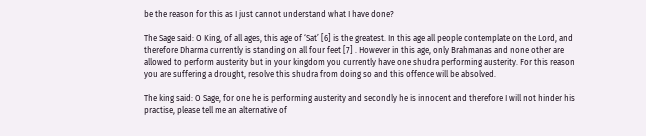be the reason for this as I just cannot understand what I have done?

The Sage said: O King, of all ages, this age of ‘Sat’ [6] is the greatest. In this age all people contemplate on the Lord, and therefore Dharma currently is standing on all four feet [7] . However in this age, only Brahmanas and none other are allowed to perform austerity but in your kingdom you currently have one shudra performing austerity. For this reason you are suffering a drought, resolve this shudra from doing so and this offence will be absolved.

The king said: O Sage, for one he is performing austerity and secondly he is innocent and therefore I will not hinder his practise, please tell me an alternative of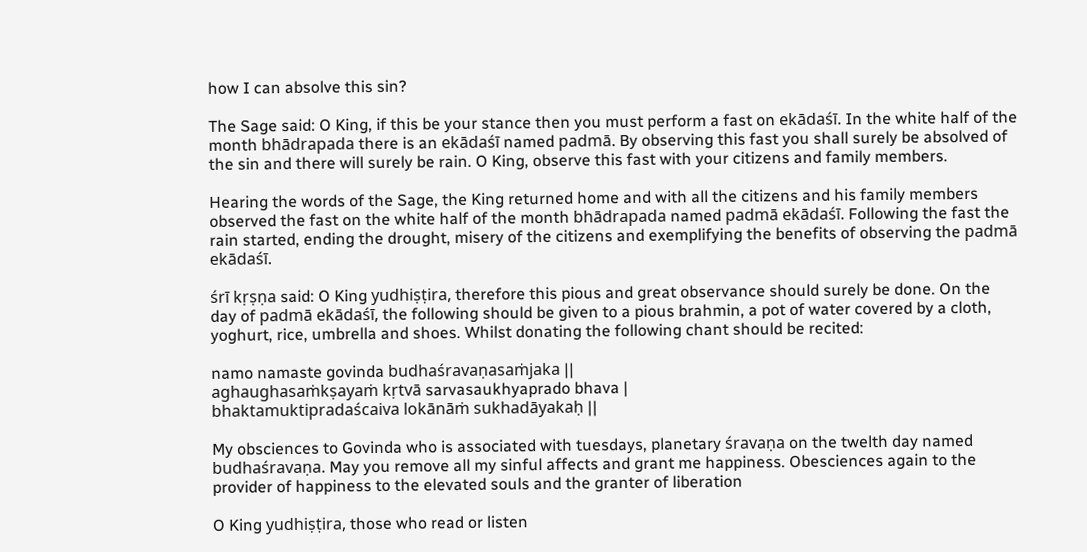how I can absolve this sin?

The Sage said: O King, if this be your stance then you must perform a fast on ekādaśī. In the white half of the month bhādrapada there is an ekādaśī named padmā. By observing this fast you shall surely be absolved of the sin and there will surely be rain. O King, observe this fast with your citizens and family members.

Hearing the words of the Sage, the King returned home and with all the citizens and his family members observed the fast on the white half of the month bhādrapada named padmā ekādaśī. Following the fast the rain started, ending the drought, misery of the citizens and exemplifying the benefits of observing the padmā ekādaśī.

śrī kṛṣṇa said: O King yudhiṣṭira, therefore this pious and great observance should surely be done. On the day of padmā ekādaśī, the following should be given to a pious brahmin, a pot of water covered by a cloth, yoghurt, rice, umbrella and shoes. Whilst donating the following chant should be recited:

namo namaste govinda budhaśravaṇasaṁjaka ||
aghaughasaṁkṣayaṁ kṛtvā sarvasaukhyaprado bhava |
bhaktamuktipradaścaiva lokānāṁ sukhadāyakaḥ ||

My obsciences to Govinda who is associated with tuesdays, planetary śravaṇa on the twelth day named budhaśravaṇa. May you remove all my sinful affects and grant me happiness. Obesciences again to the provider of happiness to the elevated souls and the granter of liberation

O King yudhiṣṭira, those who read or listen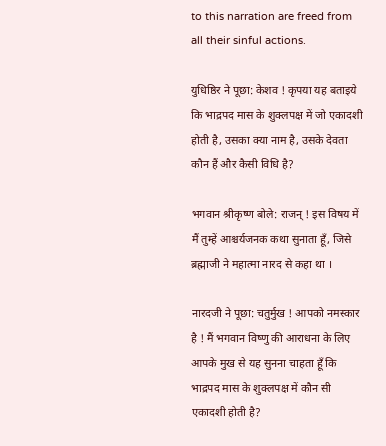to this narration are freed from all their sinful actions.

युधिष्ठिर ने पूछा: केशव ! कृपया यह बताइये कि भाद्रपद मास के शुक्लपक्ष में जो एकादशी होती है, उसका क्या नाम है, उसके देवता कौन हैं और कैसी विधि है?

भगवान श्रीकृष्ण बोले: राजन् ! इस विषय में मैं तुम्हें आश्चर्यजनक कथा सुनाता हूँ, जिसे ब्रह्माजी ने महात्मा नारद से कहा था ।

नारदजी ने पूछा: चतुर्मुख ! आपको नमस्कार है ! मैं भगवान विष्णु की आराधना के लिए आपके मुख से यह सुनना चाहता हूँ कि भाद्रपद मास के शुक्लपक्ष में कौन सी एकादशी होती है?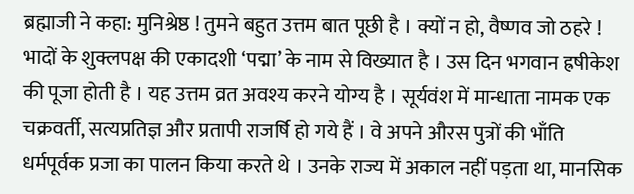ब्रह्माजी ने कहा: मुनिश्रेष्ठ ! तुमने बहुत उत्तम बात पूछी है । क्यों न हो, वैष्णव जो ठहरे ! भादों के शुक्लपक्ष की एकादशी ‘पद्मा’ के नाम से विख्यात है । उस दिन भगवान ह्रषीकेश की पूजा होती है । यह उत्तम व्रत अवश्य करने योग्य है । सूर्यवंश में मान्धाता नामक एक चक्रवर्ती, सत्यप्रतिज्ञ और प्रतापी राजर्षि हो गये हैं । वे अपने औरस पुत्रों की भाँति धर्मपूर्वक प्रजा का पालन किया करते थे । उनके राज्य में अकाल नहीं पड़ता था, मानसिक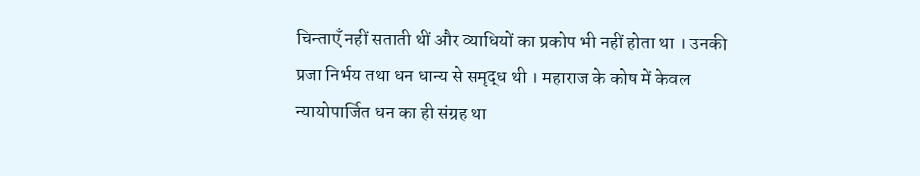चिन्ताएँ नहीं सताती थीं और व्याधियों का प्रकोप भी नहीं होता था । उनकी प्रजा निर्भय तथा धन धान्य से समृद्ध थी । महाराज के कोष में केवल न्यायोपार्जित धन का ही संग्रह था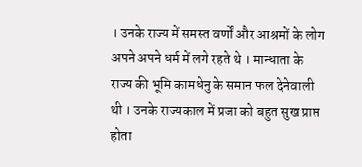। उनके राज्य में समस्त वर्णों और आश्रमों के लोग अपने अपने धर्म में लगे रहते थे । मान्धाता के राज्य की भूमि कामधेनु के समान फल देनेवाली थी । उनके राज्यकाल में प्रजा को बहुत सुख प्राप्त होता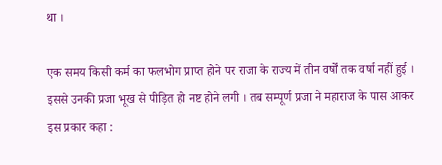था ।

एक समय किसी कर्म का फलभोग प्राप्त होने पर राजा के राज्य में तीन वर्षों तक वर्षा नहीं हुई । इससे उनकी प्रजा भूख से पीड़ित हो नष्ट होने लगी । तब सम्पूर्ण प्रजा ने महाराज के पास आकर इस प्रकार कहा :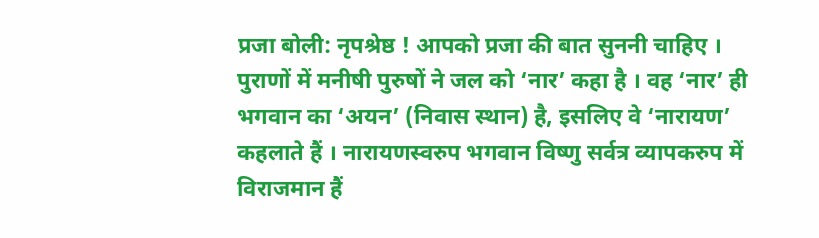प्रजा बोली: नृपश्रेष्ठ ! आपको प्रजा की बात सुननी चाहिए । पुराणों में मनीषी पुरुषों ने जल को ‘नार’ कहा है । वह ‘नार’ ही भगवान का ‘अयन’ (निवास स्थान) है, इसलिए वे ‘नारायण’ कहलाते हैं । नारायणस्वरुप भगवान विष्णु सर्वत्र व्यापकरुप में विराजमान हैं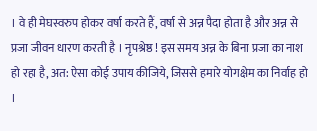। वे ही मेघस्वरुप होकर वर्षा करते हैं, वर्षा से अन्न पैदा होता है और अन्न से प्रजा जीवन धारण करती है । नृपश्रेष्ठ ! इस समय अन्न के बिना प्रजा का नाश हो रहा है, अत: ऐसा कोई उपाय कीजिये, जिससे हमारे योगक्षेम का निर्वाह हो ।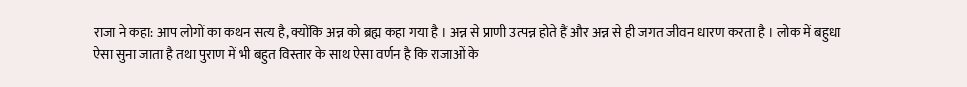राजा ने कहा: आप लोगों का कथन सत्य है, क्योंकि अन्न को ब्रह्म कहा गया है । अन्न से प्राणी उत्पन्न होते हैं और अन्न से ही जगत जीवन धारण करता है । लोक में बहुधा ऐसा सुना जाता है तथा पुराण में भी बहुत विस्तार के साथ ऐसा वर्णन है कि राजाओं के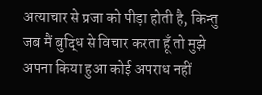अत्याचार से प्रजा को पीड़ा होती है, किन्तु जब मैं बुद्धि से विचार करता हूँ तो मुझे अपना किया हुआ कोई अपराध नहीं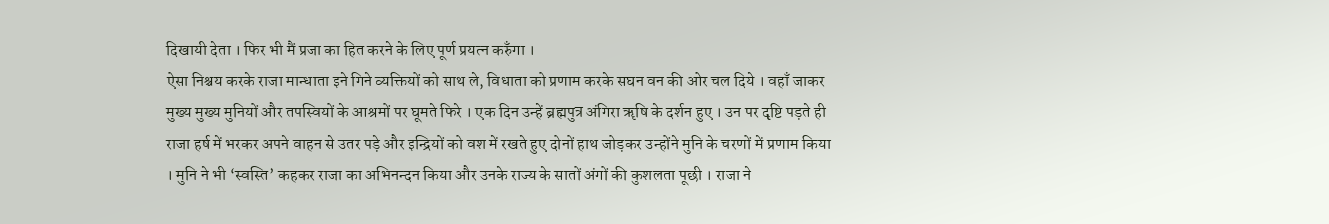दिखायी देता । फिर भी मैं प्रजा का हित करने के लिए पूर्ण प्रयत्न करुँगा ।
ऐसा निश्चय करके राजा मान्धाता इने गिने व्यक्तियों को साथ ले, विधाता को प्रणाम करके सघन वन की ओर चल दिये । वहाँ जाकर मुख्य मुख्य मुनियों और तपस्वियों के आश्रमों पर घूमते फिरे । एक दिन उन्हें ब्रह्मपुत्र अंगिरा ॠषि के दर्शन हुए । उन पर दृष्टि पड़ते ही राजा हर्ष में भरकर अपने वाहन से उतर पड़े और इन्द्रियों को वश में रखते हुए दोनों हाथ जोड़कर उन्होंने मुनि के चरणों में प्रणाम किया । मुनि ने भी ‘स्वस्ति’ कहकर राजा का अभिनन्दन किया और उनके राज्य के सातों अंगों की कुशलता पूछी । राजा ने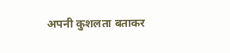अपनी कुशलता बताकर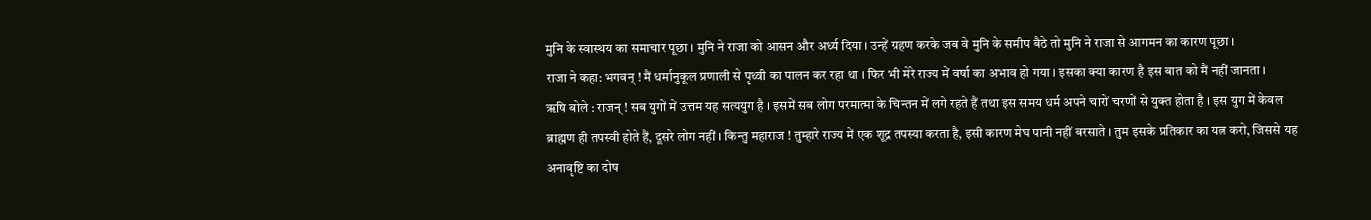मुनि के स्वास्थय का समाचार पूछा । मुनि ने राजा को आसन और अर्ध्य दिया । उन्हें ग्रहण करके जब वे मुनि के समीप बैठे तो मुनि ने राजा से आगमन का कारण पूछा ।
राजा ने कहा: भगवन् ! मैं धर्मानुकूल प्रणाली से पृथ्वी का पालन कर रहा था । फिर भी मेरे राज्य में वर्षा का अभाव हो गया । इसका क्या कारण है इस बात को मैं नहीं जानता ।
ॠषि बोले : राजन् ! सब युगों में उत्तम यह सत्ययुग है । इसमें सब लोग परमात्मा के चिन्तन में लगे रहते हैं तथा इस समय धर्म अपने चारों चरणों से युक्त होता है । इस युग में केवल ब्राह्मण ही तपस्वी होते हैं, दूसरे लोग नहीं । किन्तु महाराज ! तुम्हारे राज्य में एक शूद्र तपस्या करता है, इसी कारण मेघ पानी नहीं बरसाते । तुम इसके प्रतिकार का यत्न करो, जिससे यह अनावृष्टि का दोष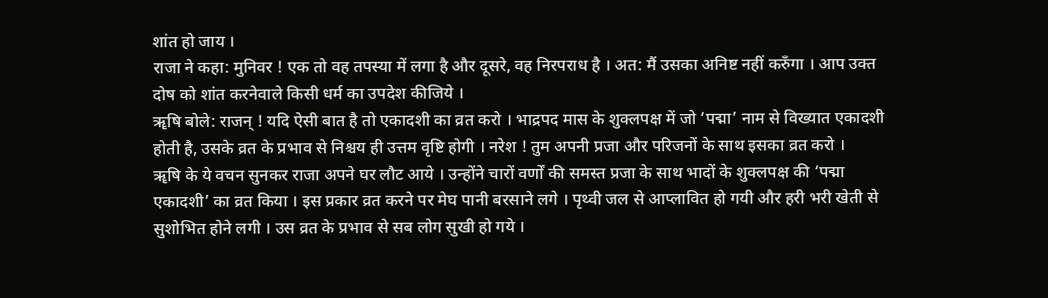शांत हो जाय ।
राजा ने कहा: मुनिवर ! एक तो वह तपस्या में लगा है और दूसरे, वह निरपराध है । अत: मैं उसका अनिष्ट नहीं करुँगा । आप उक्त दोष को शांत करनेवाले किसी धर्म का उपदेश कीजिये ।
ॠषि बोले: राजन् ! यदि ऐसी बात है तो एकादशी का व्रत करो । भाद्रपद मास के शुक्लपक्ष में जो ‘पद्मा’ नाम से विख्यात एकादशी होती है, उसके व्रत के प्रभाव से निश्चय ही उत्तम वृष्टि होगी । नरेश ! तुम अपनी प्रजा और परिजनों के साथ इसका व्रत करो ।
ॠषि के ये वचन सुनकर राजा अपने घर लौट आये । उन्होंने चारों वर्णों की समस्त प्रजा के साथ भादों के शुक्लपक्ष की ‘पद्मा एकादशी’ का व्रत किया । इस प्रकार व्रत करने पर मेघ पानी बरसाने लगे । पृथ्वी जल से आप्लावित हो गयी और हरी भरी खेती से सुशोभित होने लगी । उस व्रत के प्रभाव से सब लोग सुखी हो गये ।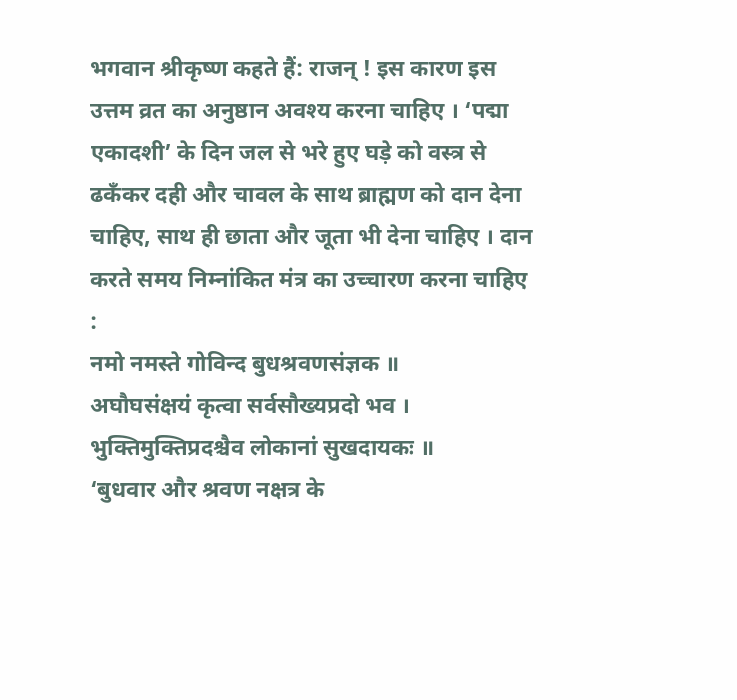भगवान श्रीकृष्ण कहते हैं: राजन् ! इस कारण इस उत्तम व्रत का अनुष्ठान अवश्य करना चाहिए । ‘पद्मा एकादशी’ के दिन जल से भरे हुए घड़े को वस्त्र से ढकँकर दही और चावल के साथ ब्राह्मण को दान देना चाहिए, साथ ही छाता और जूता भी देना चाहिए । दान करते समय निम्नांकित मंत्र का उच्चारण करना चाहिए :
नमो नमस्ते गोविन्द बुधश्रवणसंज्ञक ॥
अघौघसंक्षयं कृत्वा सर्वसौख्यप्रदो भव ।
भुक्तिमुक्तिप्रदश्चैव लोकानां सुखदायकः ॥
‘बुधवार और श्रवण नक्षत्र के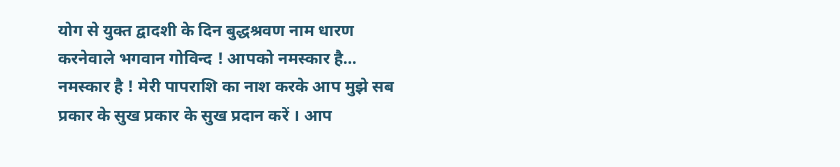योग से युक्त द्वादशी के दिन बुद्धश्रवण नाम धारण करनेवाले भगवान गोविन्द ! आपको नमस्कार है… नमस्कार है ! मेरी पापराशि का नाश करके आप मुझे सब प्रकार के सुख प्रकार के सुख प्रदान करें । आप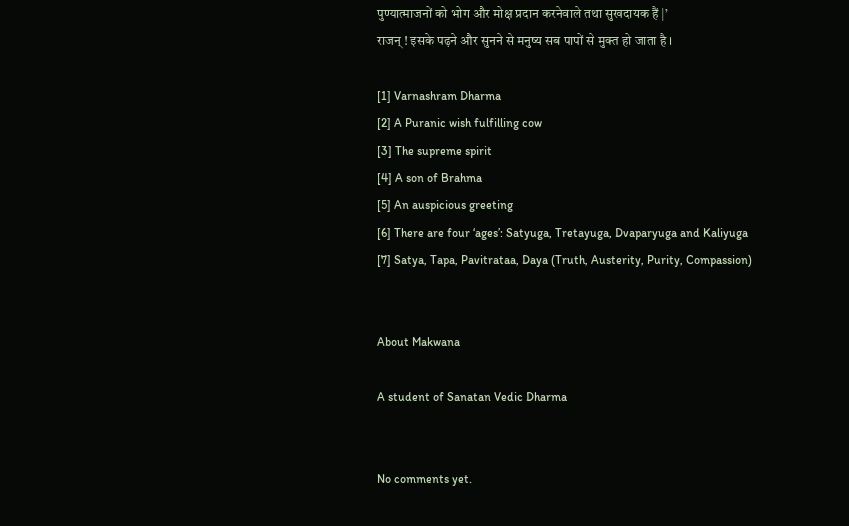पुण्यात्माजनों को भोग और मोक्ष प्रदान करनेवाले तथा सुखदायक हैं |’
राजन् ! इसके पढ़ने और सुनने से मनुष्य सब पापों से मुक्त हो जाता है ।

[1] Varnashram Dharma
[2] A Puranic wish fulfilling cow
[3] The supreme spirit
[4] A son of Brahma
[5] An auspicious greeting
[6] There are four ‘ages’: Satyuga, Tretayuga, Dvaparyuga and Kaliyuga
[7] Satya, Tapa, Pavitrataa, Daya (Truth, Austerity, Purity, Compassion)


About Makwana

A student of Sanatan Vedic Dharma


No comments yet.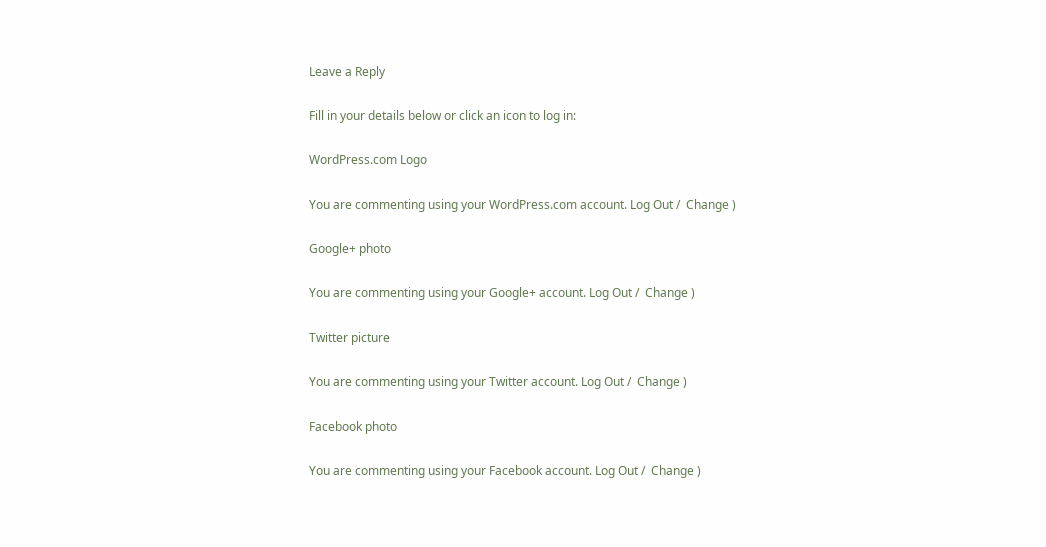Leave a Reply

Fill in your details below or click an icon to log in:

WordPress.com Logo

You are commenting using your WordPress.com account. Log Out /  Change )

Google+ photo

You are commenting using your Google+ account. Log Out /  Change )

Twitter picture

You are commenting using your Twitter account. Log Out /  Change )

Facebook photo

You are commenting using your Facebook account. Log Out /  Change )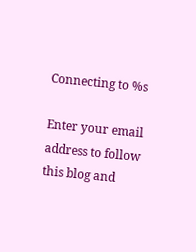Connecting to %s

Enter your email address to follow this blog and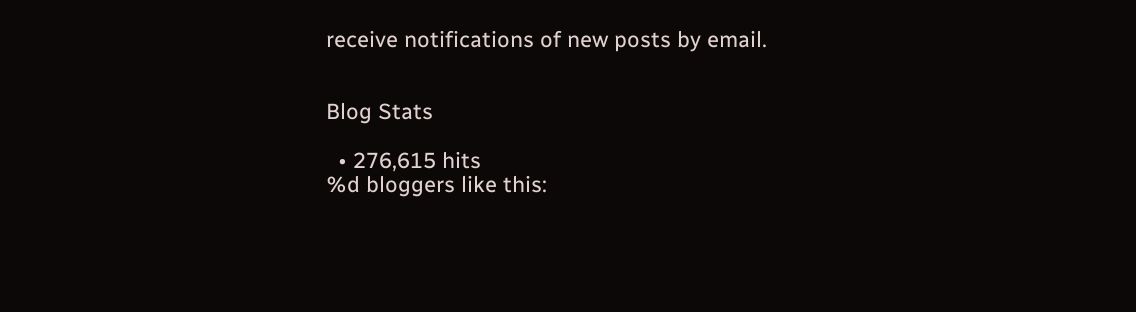receive notifications of new posts by email.


Blog Stats

  • 276,615 hits
%d bloggers like this: